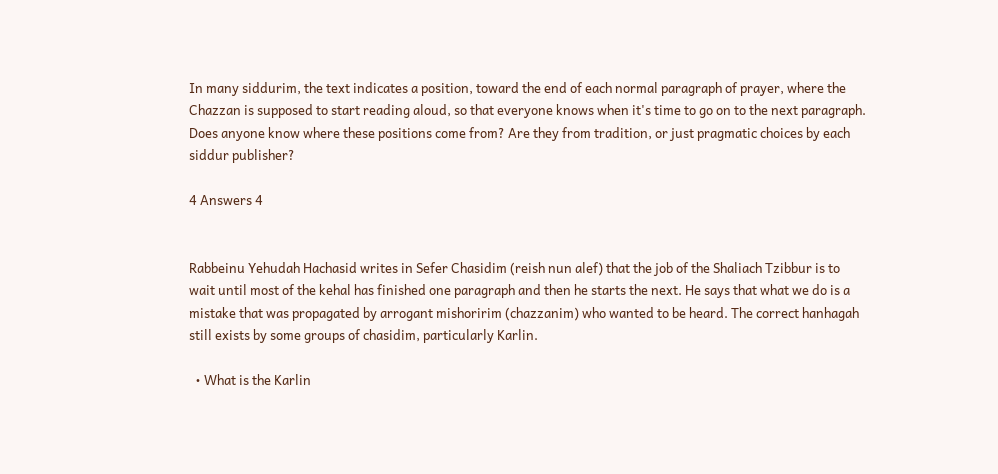In many siddurim, the text indicates a position, toward the end of each normal paragraph of prayer, where the Chazzan is supposed to start reading aloud, so that everyone knows when it's time to go on to the next paragraph. Does anyone know where these positions come from? Are they from tradition, or just pragmatic choices by each siddur publisher?

4 Answers 4


Rabbeinu Yehudah Hachasid writes in Sefer Chasidim (reish nun alef) that the job of the Shaliach Tzibbur is to wait until most of the kehal has finished one paragraph and then he starts the next. He says that what we do is a mistake that was propagated by arrogant mishoririm (chazzanim) who wanted to be heard. The correct hanhagah still exists by some groups of chasidim, particularly Karlin.

  • What is the Karlin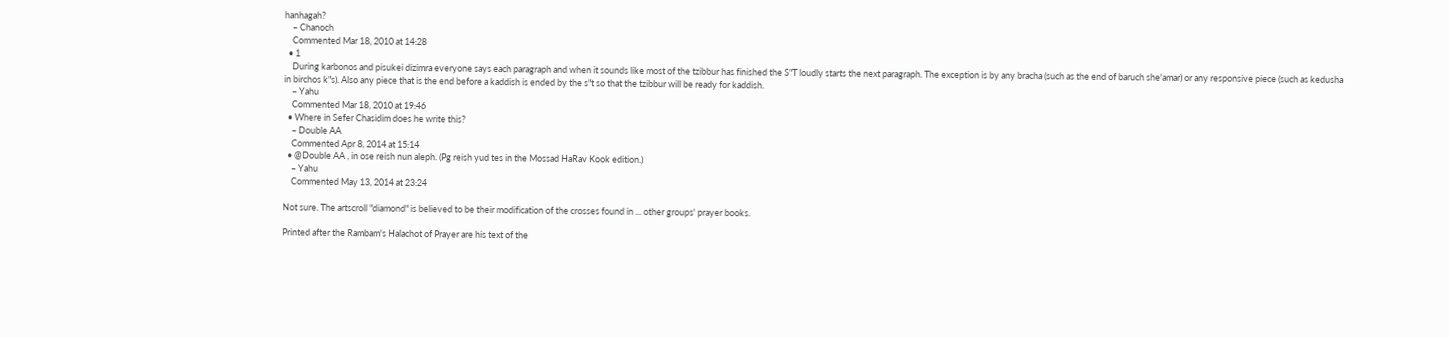hanhagah?
    – Chanoch
    Commented Mar 18, 2010 at 14:28
  • 1
    During karbonos and pisukei dizimra everyone says each paragraph and when it sounds like most of the tzibbur has finished the S"T loudly starts the next paragraph. The exception is by any bracha (such as the end of baruch she'amar) or any responsive piece (such as kedusha in birchos k"s). Also any piece that is the end before a kaddish is ended by the s"t so that the tzibbur will be ready for kaddish.
    – Yahu
    Commented Mar 18, 2010 at 19:46
  • Where in Sefer Chasidim does he write this?
    – Double AA
    Commented Apr 8, 2014 at 15:14
  • @Double AA , in ose reish nun aleph. (Pg reish yud tes in the Mossad HaRav Kook edition.)
    – Yahu
    Commented May 13, 2014 at 23:24

Not sure. The artscroll "diamond" is believed to be their modification of the crosses found in ... other groups' prayer books.

Printed after the Rambam's Halachot of Prayer are his text of the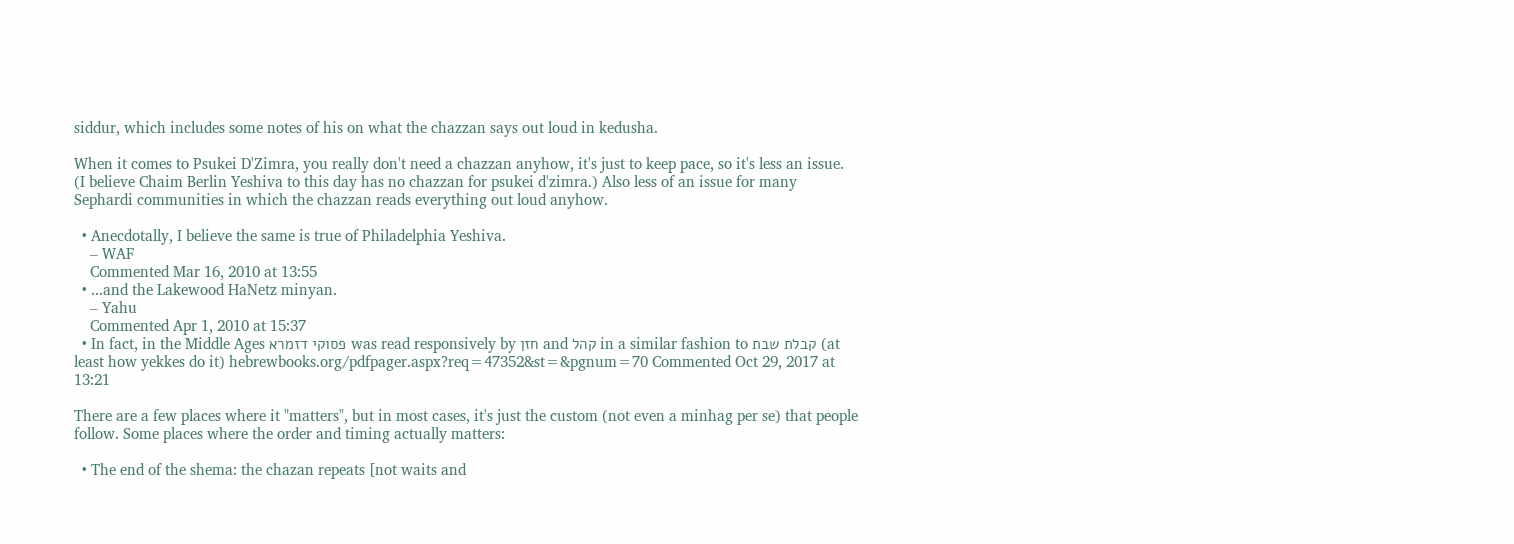siddur, which includes some notes of his on what the chazzan says out loud in kedusha.

When it comes to Psukei D'Zimra, you really don't need a chazzan anyhow, it's just to keep pace, so it's less an issue. (I believe Chaim Berlin Yeshiva to this day has no chazzan for psukei d'zimra.) Also less of an issue for many Sephardi communities in which the chazzan reads everything out loud anyhow.

  • Anecdotally, I believe the same is true of Philadelphia Yeshiva.
    – WAF
    Commented Mar 16, 2010 at 13:55
  • ...and the Lakewood HaNetz minyan.
    – Yahu
    Commented Apr 1, 2010 at 15:37
  • In fact, in the Middle Ages פסוקי דזמרא was read responsively by חזן and קהל in a similar fashion to קבלת שבת (at least how yekkes do it) hebrewbooks.org/pdfpager.aspx?req=47352&st=&pgnum=70 Commented Oct 29, 2017 at 13:21

There are a few places where it "matters", but in most cases, it's just the custom (not even a minhag per se) that people follow. Some places where the order and timing actually matters:

  • The end of the shema: the chazan repeats [not waits and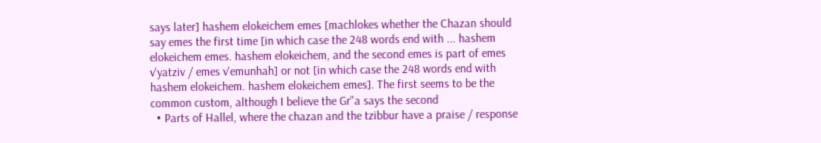says later] hashem elokeichem emes [machlokes whether the Chazan should say emes the first time [in which case the 248 words end with ... hashem elokeichem emes. hashem elokeichem, and the second emes is part of emes v'yatziv / emes v'emunhah] or not [in which case the 248 words end with hashem elokeichem. hashem elokeichem emes]. The first seems to be the common custom, although I believe the Gr"a says the second
  • Parts of Hallel, where the chazan and the tzibbur have a praise / response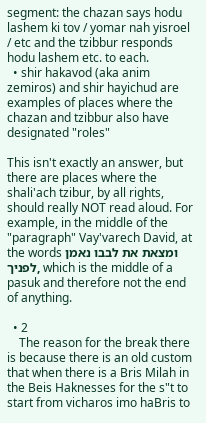segment: the chazan says hodu lashem ki tov / yomar nah yisroel / etc and the tzibbur responds hodu lashem etc. to each.
  • shir hakavod (aka anim zemiros) and shir hayichud are examples of places where the chazan and tzibbur also have designated "roles"

This isn't exactly an answer, but there are places where the shali'ach tzibur, by all rights, should really NOT read aloud. For example, in the middle of the "paragraph" Vay'varech David, at the words ומצאת את לבבו נאמן לפניך, which is the middle of a pasuk and therefore not the end of anything.

  • 2
    The reason for the break there is because there is an old custom that when there is a Bris Milah in the Beis Haknesses for the s"t to start from vicharos imo haBris to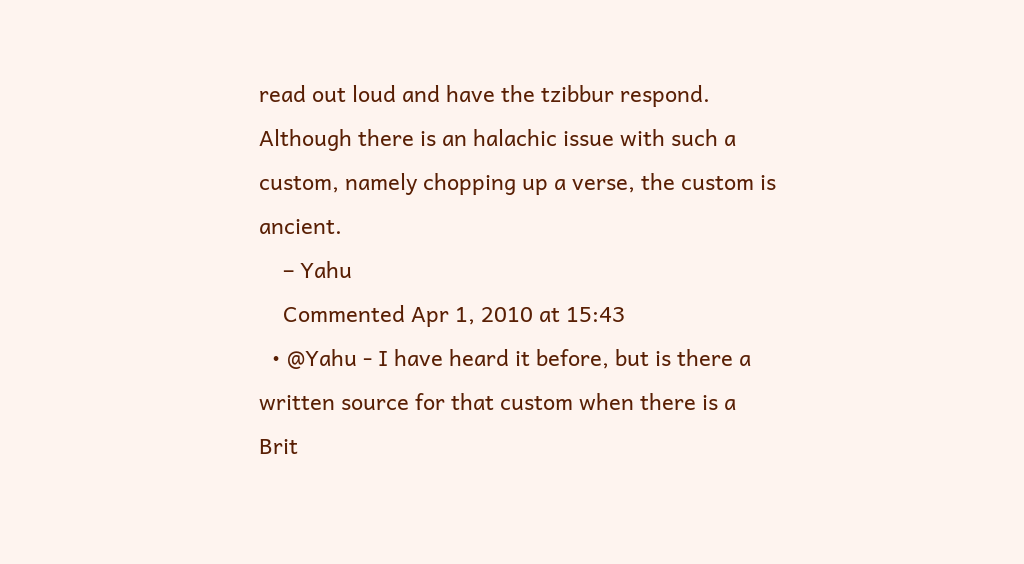read out loud and have the tzibbur respond. Although there is an halachic issue with such a custom, namely chopping up a verse, the custom is ancient.
    – Yahu
    Commented Apr 1, 2010 at 15:43
  • @Yahu - I have heard it before, but is there a written source for that custom when there is a Brit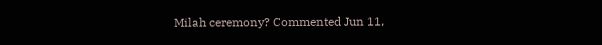Milah ceremony? Commented Jun 11,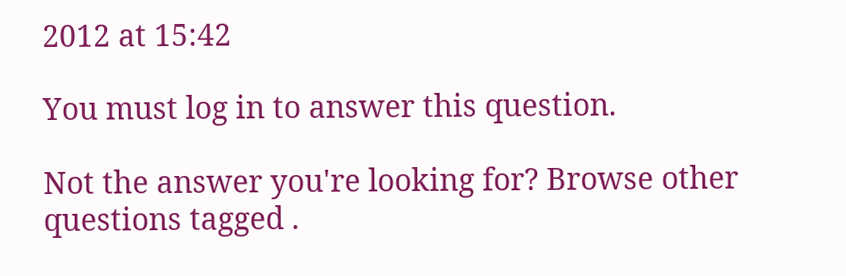2012 at 15:42

You must log in to answer this question.

Not the answer you're looking for? Browse other questions tagged .